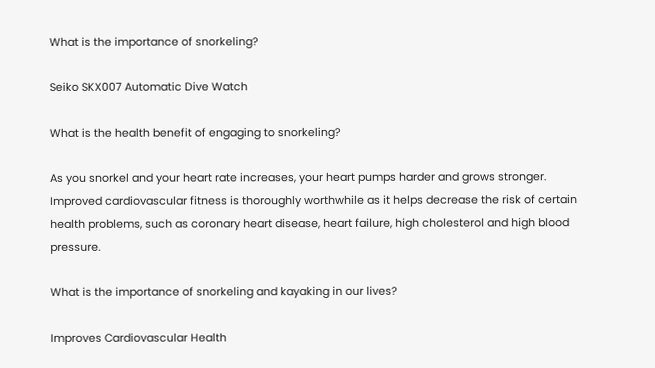What is the importance of snorkeling?

Seiko SKX007 Automatic Dive Watch

What is the health benefit of engaging to snorkeling?

As you snorkel and your heart rate increases, your heart pumps harder and grows stronger. Improved cardiovascular fitness is thoroughly worthwhile as it helps decrease the risk of certain health problems, such as coronary heart disease, heart failure, high cholesterol and high blood pressure.

What is the importance of snorkeling and kayaking in our lives?

Improves Cardiovascular Health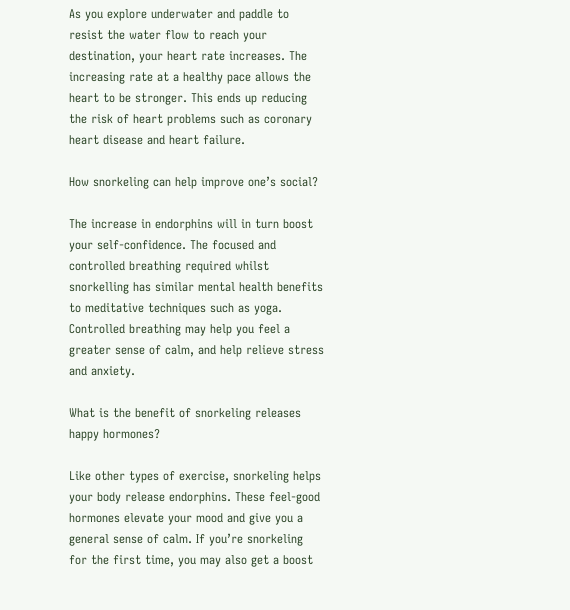As you explore underwater and paddle to resist the water flow to reach your destination, your heart rate increases. The increasing rate at a healthy pace allows the heart to be stronger. This ends up reducing the risk of heart problems such as coronary heart disease and heart failure.

How snorkeling can help improve one’s social?

The increase in endorphins will in turn boost your self-confidence. The focused and controlled breathing required whilst snorkelling has similar mental health benefits to meditative techniques such as yoga. Controlled breathing may help you feel a greater sense of calm, and help relieve stress and anxiety.

What is the benefit of snorkeling releases happy hormones?

Like other types of exercise, snorkeling helps your body release endorphins. These feel-good hormones elevate your mood and give you a general sense of calm. If you’re snorkeling for the first time, you may also get a boost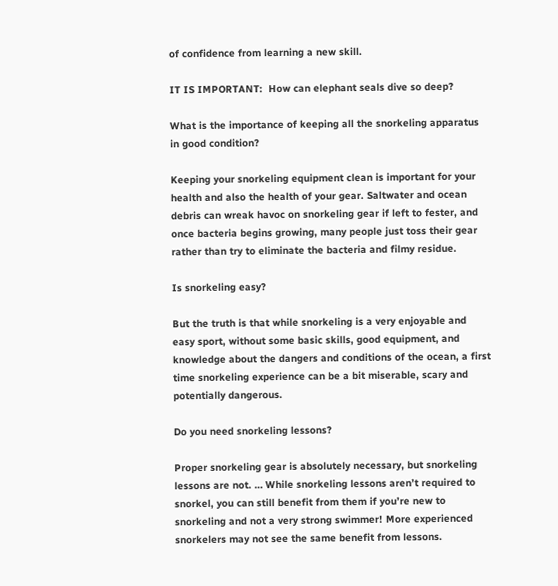of confidence from learning a new skill.

IT IS IMPORTANT:  How can elephant seals dive so deep?

What is the importance of keeping all the snorkeling apparatus in good condition?

Keeping your snorkeling equipment clean is important for your health and also the health of your gear. Saltwater and ocean debris can wreak havoc on snorkeling gear if left to fester, and once bacteria begins growing, many people just toss their gear rather than try to eliminate the bacteria and filmy residue.

Is snorkeling easy?

But the truth is that while snorkeling is a very enjoyable and easy sport, without some basic skills, good equipment, and knowledge about the dangers and conditions of the ocean, a first time snorkeling experience can be a bit miserable, scary and potentially dangerous.

Do you need snorkeling lessons?

Proper snorkeling gear is absolutely necessary, but snorkeling lessons are not. … While snorkeling lessons aren’t required to snorkel, you can still benefit from them if you’re new to snorkeling and not a very strong swimmer! More experienced snorkelers may not see the same benefit from lessons.